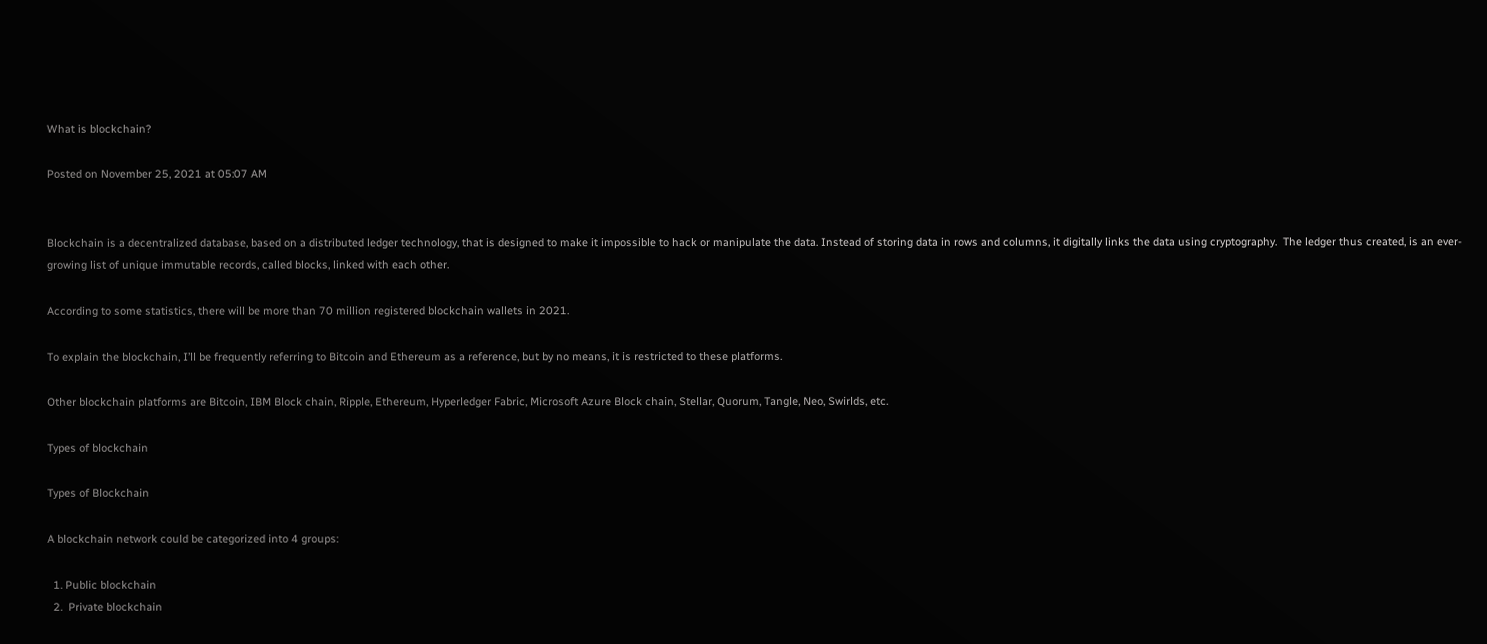What is blockchain?

Posted on November 25, 2021 at 05:07 AM


Blockchain is a decentralized database, based on a distributed ledger technology, that is designed to make it impossible to hack or manipulate the data. Instead of storing data in rows and columns, it digitally links the data using cryptography.  The ledger thus created, is an ever-growing list of unique immutable records, called blocks, linked with each other.

According to some statistics, there will be more than 70 million registered blockchain wallets in 2021.

To explain the blockchain, I’ll be frequently referring to Bitcoin and Ethereum as a reference, but by no means, it is restricted to these platforms.

Other blockchain platforms are Bitcoin, IBM Block chain, Ripple, Ethereum, Hyperledger Fabric, Microsoft Azure Block chain, Stellar, Quorum, Tangle, Neo, Swirlds, etc.

Types of blockchain

Types of Blockchain

A blockchain network could be categorized into 4 groups:

  1. Public blockchain
  2.  Private blockchain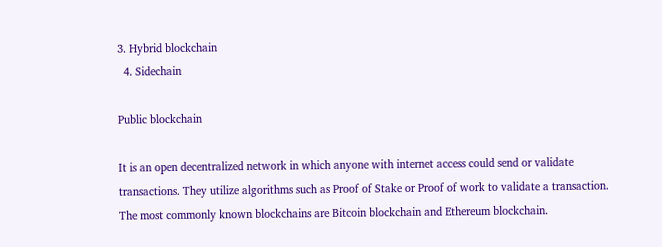3. Hybrid blockchain
  4. Sidechain

Public blockchain

It is an open decentralized network in which anyone with internet access could send or validate transactions. They utilize algorithms such as Proof of Stake or Proof of work to validate a transaction. The most commonly known blockchains are Bitcoin blockchain and Ethereum blockchain.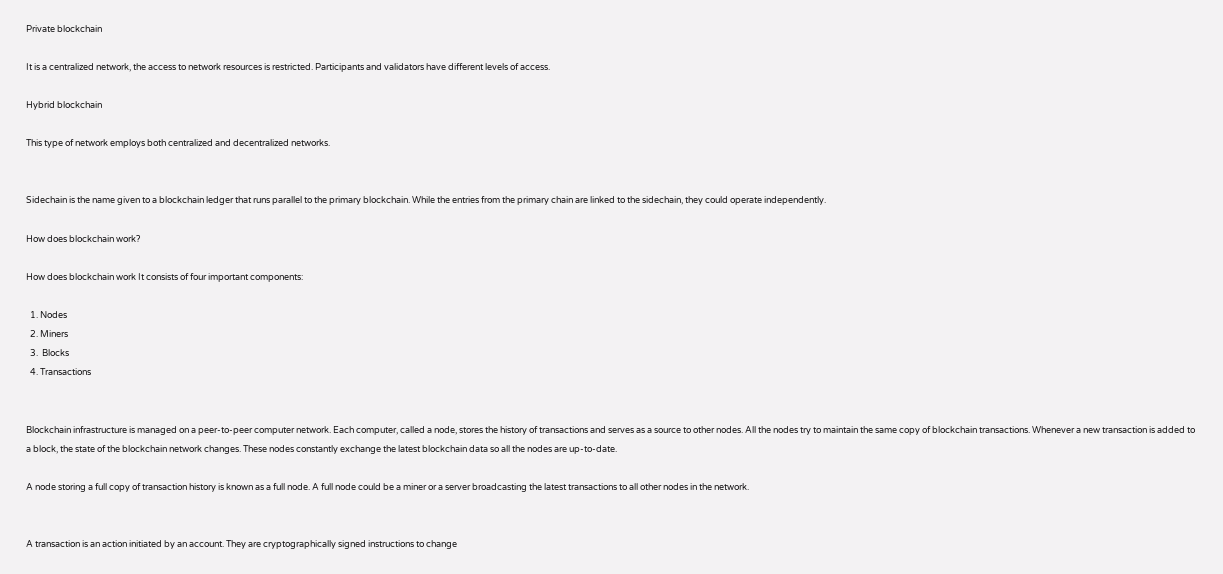Private blockchain

It is a centralized network, the access to network resources is restricted. Participants and validators have different levels of access.

Hybrid blockchain

This type of network employs both centralized and decentralized networks.


Sidechain is the name given to a blockchain ledger that runs parallel to the primary blockchain. While the entries from the primary chain are linked to the sidechain, they could operate independently.

How does blockchain work?

How does blockchain work It consists of four important components:

  1. Nodes
  2. Miners
  3.  Blocks
  4. Transactions


Blockchain infrastructure is managed on a peer-to-peer computer network. Each computer, called a node, stores the history of transactions and serves as a source to other nodes. All the nodes try to maintain the same copy of blockchain transactions. Whenever a new transaction is added to a block, the state of the blockchain network changes. These nodes constantly exchange the latest blockchain data so all the nodes are up-to-date.

A node storing a full copy of transaction history is known as a full node. A full node could be a miner or a server broadcasting the latest transactions to all other nodes in the network.


A transaction is an action initiated by an account. They are cryptographically signed instructions to change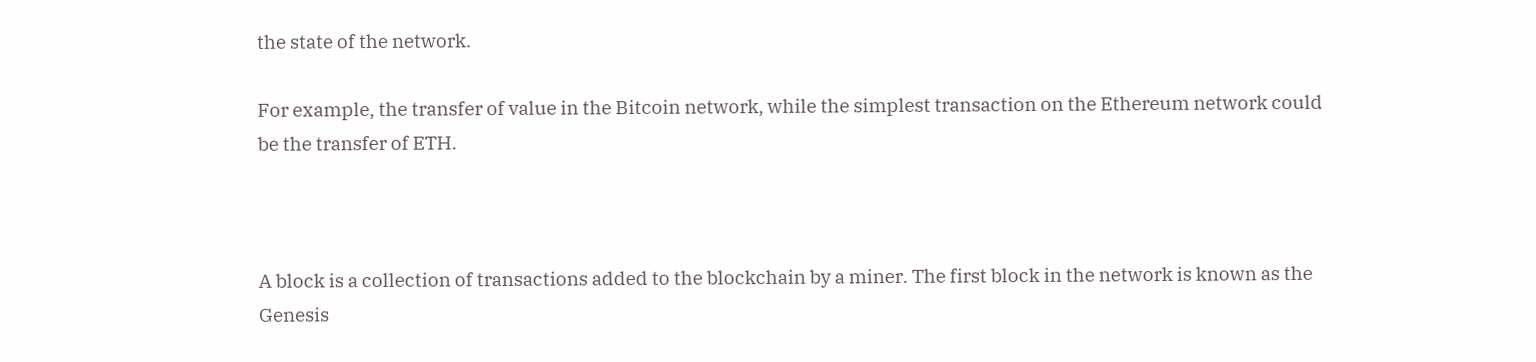the state of the network.

For example, the transfer of value in the Bitcoin network, while the simplest transaction on the Ethereum network could be the transfer of ETH.



A block is a collection of transactions added to the blockchain by a miner. The first block in the network is known as the Genesis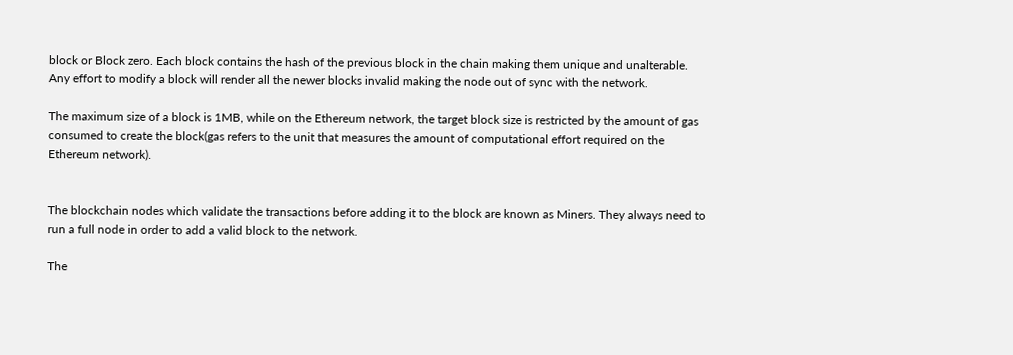block or Block zero. Each block contains the hash of the previous block in the chain making them unique and unalterable. Any effort to modify a block will render all the newer blocks invalid making the node out of sync with the network.

The maximum size of a block is 1MB, while on the Ethereum network, the target block size is restricted by the amount of gas consumed to create the block(gas refers to the unit that measures the amount of computational effort required on the Ethereum network).


The blockchain nodes which validate the transactions before adding it to the block are known as Miners. They always need to run a full node in order to add a valid block to the network.

The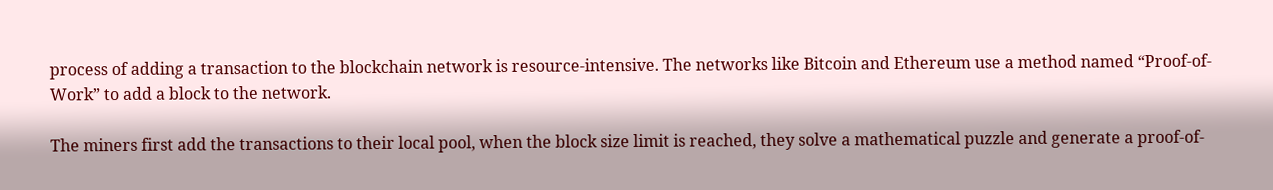process of adding a transaction to the blockchain network is resource-intensive. The networks like Bitcoin and Ethereum use a method named “Proof-of-Work” to add a block to the network.

The miners first add the transactions to their local pool, when the block size limit is reached, they solve a mathematical puzzle and generate a proof-of-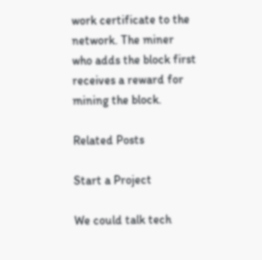work certificate to the network. The miner who adds the block first receives a reward for mining the block.

Related Posts

Start a Project

We could talk tech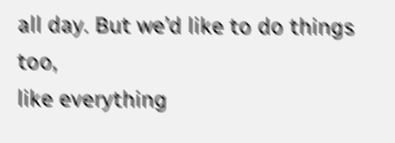all day. But we’d like to do things too,
like everything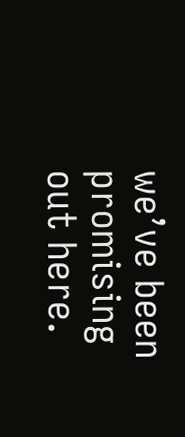we’ve been promising out here.